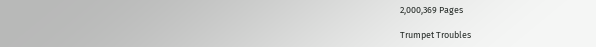2,000,369 Pages

Trumpet Troubles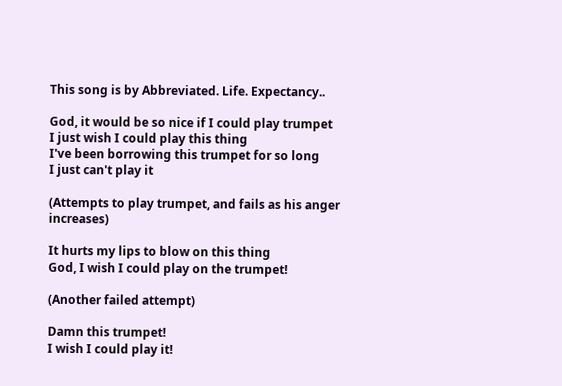This song is by Abbreviated. Life. Expectancy..

God, it would be so nice if I could play trumpet
I just wish I could play this thing
I've been borrowing this trumpet for so long
I just can't play it

(Attempts to play trumpet, and fails as his anger increases)

It hurts my lips to blow on this thing
God, I wish I could play on the trumpet!

(Another failed attempt)

Damn this trumpet!
I wish I could play it!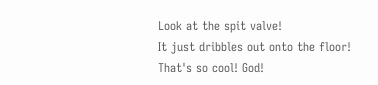Look at the spit valve!
It just dribbles out onto the floor!
That's so cool! God!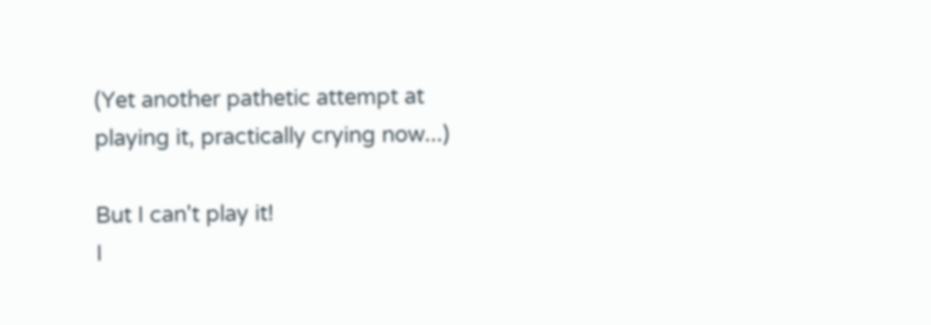(Yet another pathetic attempt at playing it, practically crying now...)

But I can't play it!
I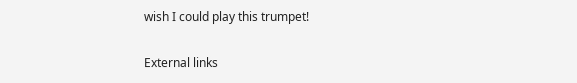wish I could play this trumpet!

External links